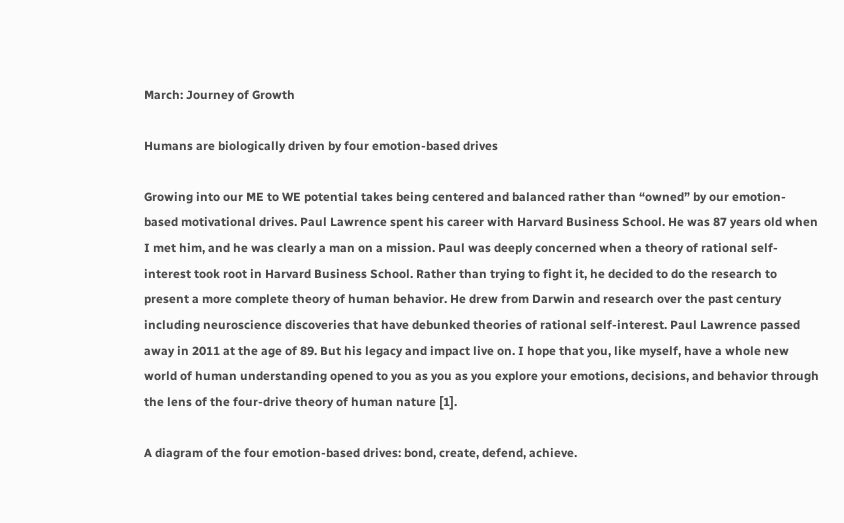March: Journey of Growth

Humans are biologically driven by four emotion-based drives

Growing into our ME to WE potential takes being centered and balanced rather than “owned” by our emotion-based motivational drives. Paul Lawrence spent his career with Harvard Business School. He was 87 years old when I met him, and he was clearly a man on a mission. Paul was deeply concerned when a theory of rational self-interest took root in Harvard Business School. Rather than trying to fight it, he decided to do the research to present a more complete theory of human behavior. He drew from Darwin and research over the past century including neuroscience discoveries that have debunked theories of rational self-interest. Paul Lawrence passed away in 2011 at the age of 89. But his legacy and impact live on. I hope that you, like myself, have a whole new world of human understanding opened to you as you as you explore your emotions, decisions, and behavior through the lens of the four-drive theory of human nature [1].

A diagram of the four emotion-based drives: bond, create, defend, achieve.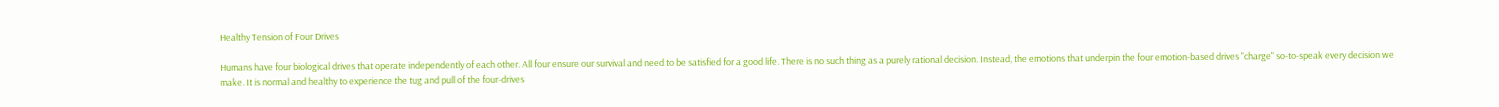Healthy Tension of Four Drives

Humans have four biological drives that operate independently of each other. All four ensure our survival and need to be satisfied for a good life. There is no such thing as a purely rational decision. Instead, the emotions that underpin the four emotion-based drives "charge" so-to-speak every decision we make. It is normal and healthy to experience the tug and pull of the four-drives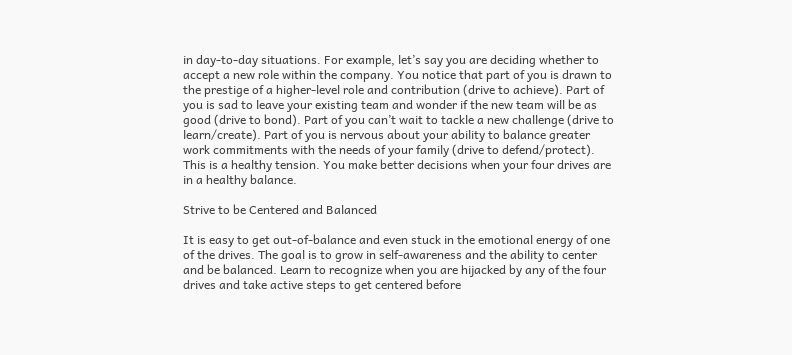in day-to-day situations. For example, let’s say you are deciding whether to accept a new role within the company. You notice that part of you is drawn to the prestige of a higher-level role and contribution (drive to achieve). Part of you is sad to leave your existing team and wonder if the new team will be as good (drive to bond). Part of you can’t wait to tackle a new challenge (drive to learn/create). Part of you is nervous about your ability to balance greater work commitments with the needs of your family (drive to defend/protect). This is a healthy tension. You make better decisions when your four drives are in a healthy balance.

Strive to be Centered and Balanced

It is easy to get out-of-balance and even stuck in the emotional energy of one of the drives. The goal is to grow in self-awareness and the ability to center and be balanced. Learn to recognize when you are hijacked by any of the four drives and take active steps to get centered before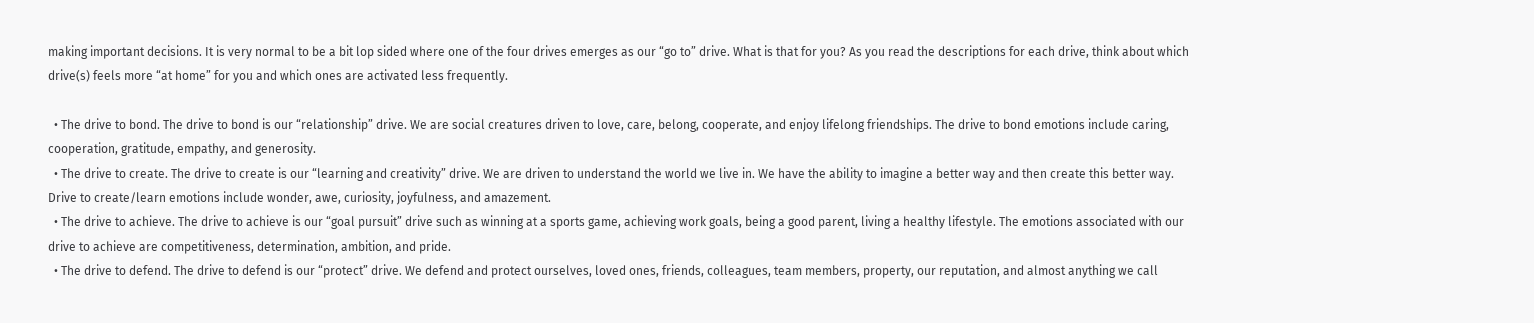making important decisions. It is very normal to be a bit lop sided where one of the four drives emerges as our “go to” drive. What is that for you? As you read the descriptions for each drive, think about which drive(s) feels more “at home” for you and which ones are activated less frequently.

  • The drive to bond. The drive to bond is our “relationship” drive. We are social creatures driven to love, care, belong, cooperate, and enjoy lifelong friendships. The drive to bond emotions include caring, cooperation, gratitude, empathy, and generosity.
  • The drive to create. The drive to create is our “learning and creativity” drive. We are driven to understand the world we live in. We have the ability to imagine a better way and then create this better way. Drive to create/learn emotions include wonder, awe, curiosity, joyfulness, and amazement.
  • The drive to achieve. The drive to achieve is our “goal pursuit” drive such as winning at a sports game, achieving work goals, being a good parent, living a healthy lifestyle. The emotions associated with our drive to achieve are competitiveness, determination, ambition, and pride.
  • The drive to defend. The drive to defend is our “protect” drive. We defend and protect ourselves, loved ones, friends, colleagues, team members, property, our reputation, and almost anything we call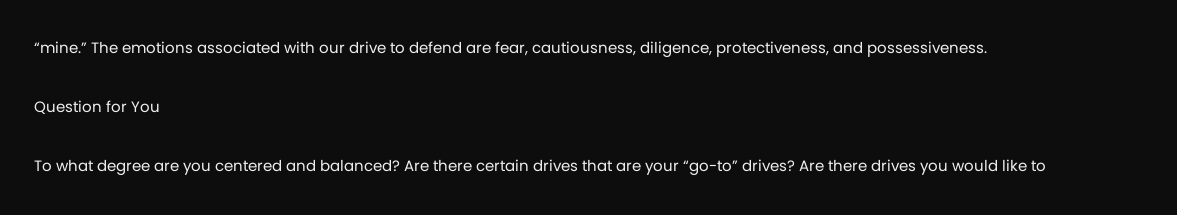“mine.” The emotions associated with our drive to defend are fear, cautiousness, diligence, protectiveness, and possessiveness.

Question for You

To what degree are you centered and balanced? Are there certain drives that are your “go-to” drives? Are there drives you would like to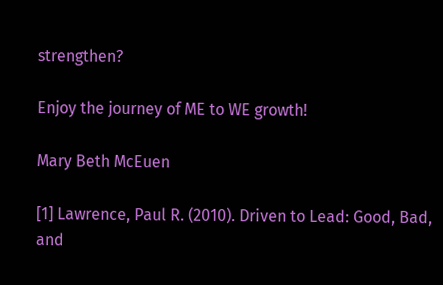strengthen?

Enjoy the journey of ME to WE growth!

Mary Beth McEuen

[1] Lawrence, Paul R. (2010). Driven to Lead: Good, Bad, and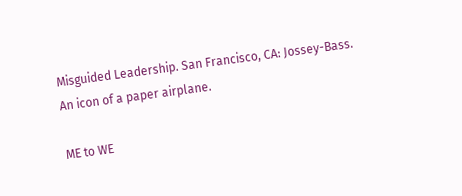Misguided Leadership. San Francisco, CA: Jossey-Bass.
An icon of a paper airplane.

ME to WE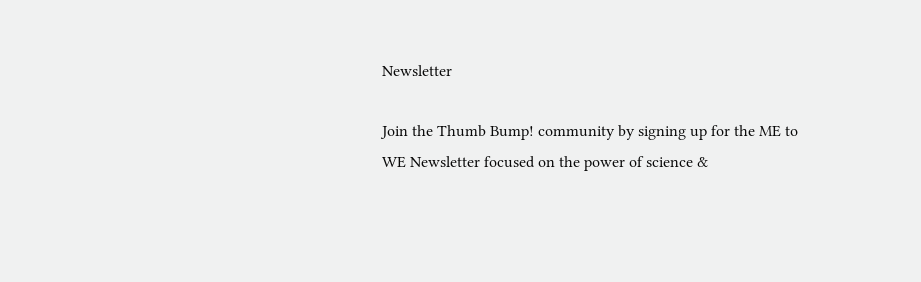Newsletter

Join the Thumb Bump! community by signing up for the ME to WE Newsletter focused on the power of science &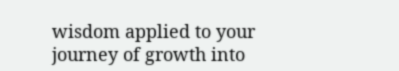wisdom applied to your journey of growth into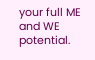your full ME and WE potential.